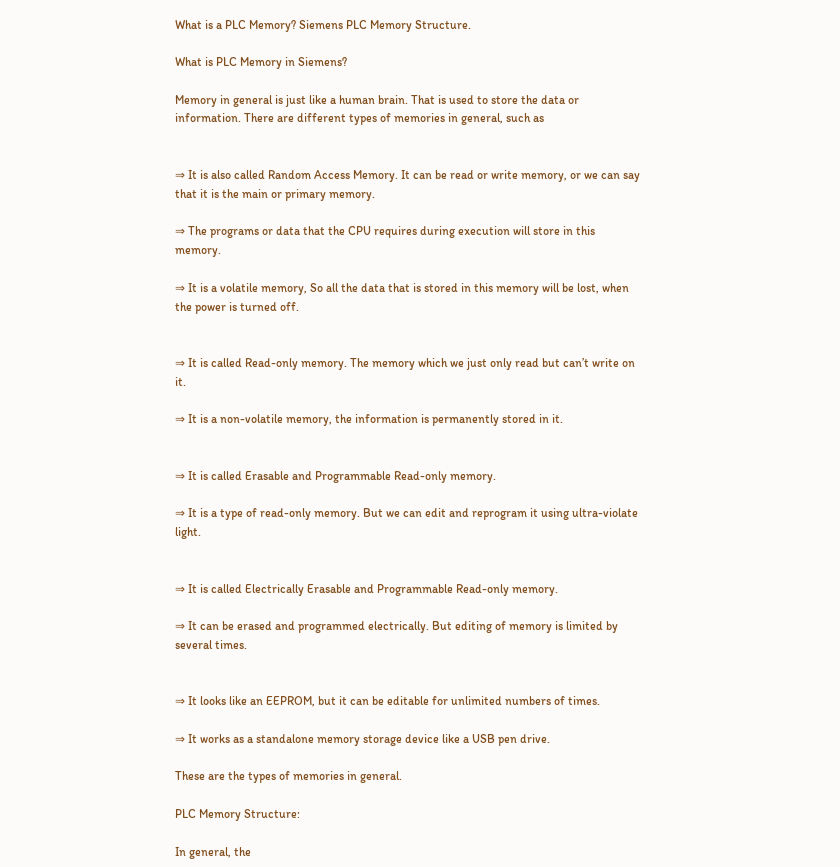What is a PLC Memory? Siemens PLC Memory Structure.

What is PLC Memory in Siemens?

Memory in general is just like a human brain. That is used to store the data or information. There are different types of memories in general, such as


⇒ It is also called Random Access Memory. It can be read or write memory, or we can say that it is the main or primary memory.

⇒ The programs or data that the CPU requires during execution will store in this memory.

⇒ It is a volatile memory, So all the data that is stored in this memory will be lost, when the power is turned off.


⇒ It is called Read-only memory. The memory which we just only read but can’t write on it.

⇒ It is a non-volatile memory, the information is permanently stored in it.


⇒ It is called Erasable and Programmable Read-only memory.

⇒ It is a type of read-only memory. But we can edit and reprogram it using ultra-violate light.


⇒ It is called Electrically Erasable and Programmable Read-only memory.

⇒ It can be erased and programmed electrically. But editing of memory is limited by several times.


⇒ It looks like an EEPROM, but it can be editable for unlimited numbers of times.

⇒ It works as a standalone memory storage device like a USB pen drive.

These are the types of memories in general.

PLC Memory Structure:

In general, the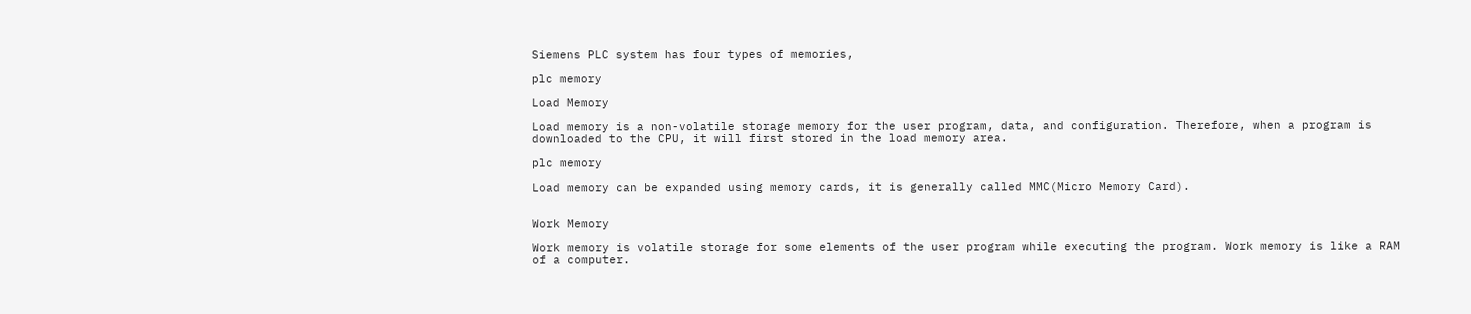Siemens PLC system has four types of memories,

plc memory

Load Memory

Load memory is a non-volatile storage memory for the user program, data, and configuration. Therefore, when a program is downloaded to the CPU, it will first stored in the load memory area.

plc memory

Load memory can be expanded using memory cards, it is generally called MMC(Micro Memory Card).


Work Memory

Work memory is volatile storage for some elements of the user program while executing the program. Work memory is like a RAM of a computer.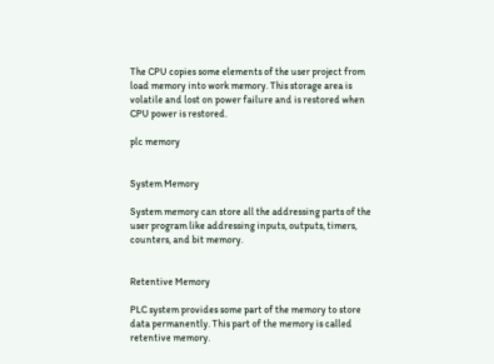The CPU copies some elements of the user project from load memory into work memory. This storage area is volatile and lost on power failure and is restored when CPU power is restored.

plc memory


System Memory

System memory can store all the addressing parts of the user program like addressing inputs, outputs, timers, counters, and bit memory.


Retentive Memory

PLC system provides some part of the memory to store data permanently. This part of the memory is called retentive memory.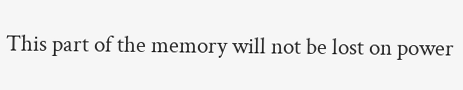This part of the memory will not be lost on power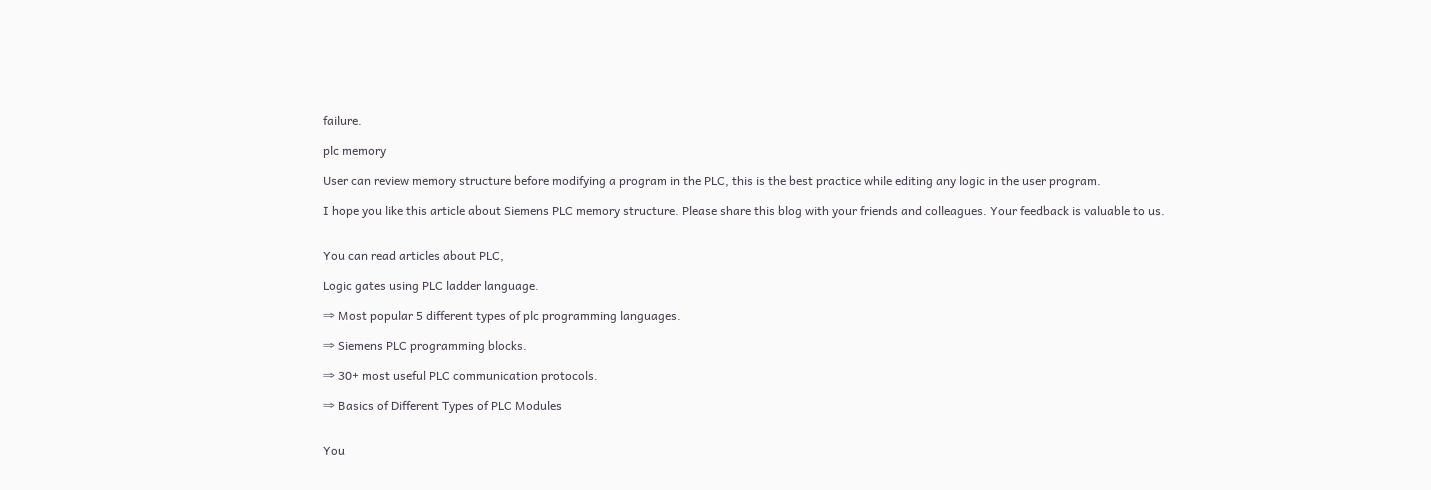failure.

plc memory

User can review memory structure before modifying a program in the PLC, this is the best practice while editing any logic in the user program.

I hope you like this article about Siemens PLC memory structure. Please share this blog with your friends and colleagues. Your feedback is valuable to us.


You can read articles about PLC,

Logic gates using PLC ladder language.

⇒ Most popular 5 different types of plc programming languages.

⇒ Siemens PLC programming blocks.

⇒ 30+ most useful PLC communication protocols.

⇒ Basics of Different Types of PLC Modules


You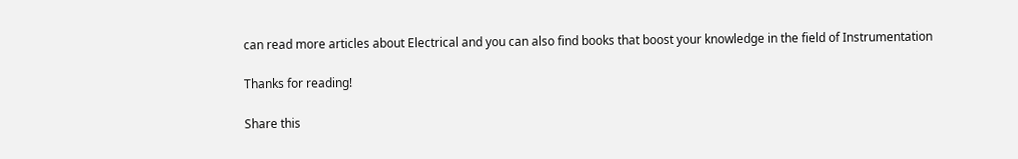can read more articles about Electrical and you can also find books that boost your knowledge in the field of Instrumentation

Thanks for reading!

Share this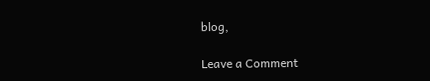blog,

Leave a Comment